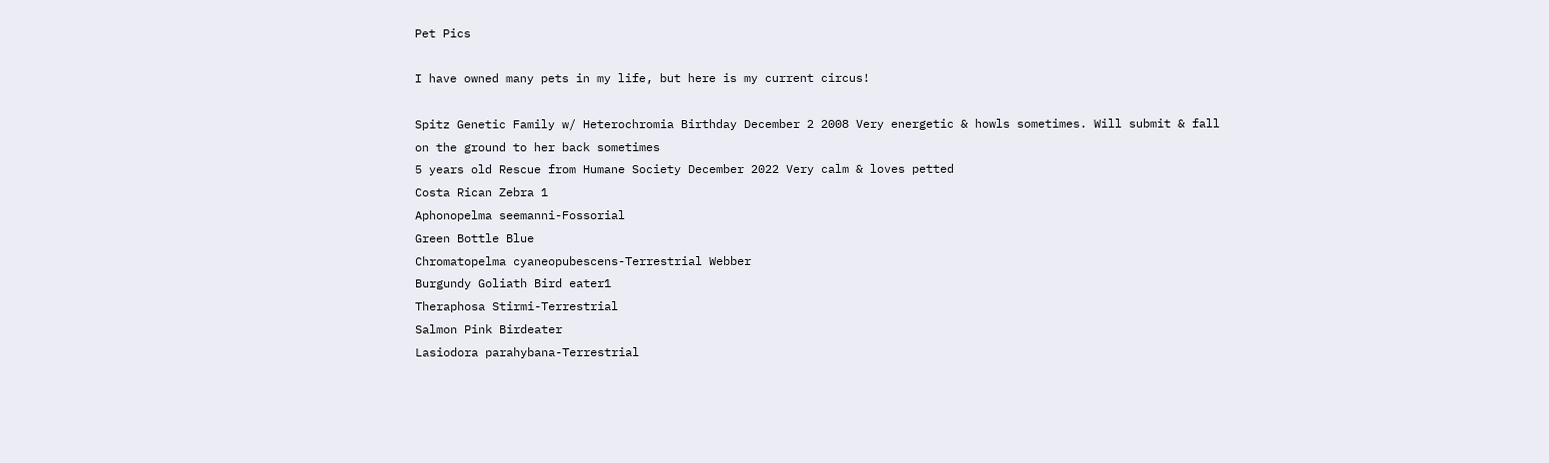Pet Pics

I have owned many pets in my life, but here is my current circus!

Spitz Genetic Family w/ Heterochromia Birthday December 2 2008 Very energetic & howls sometimes. Will submit & fall on the ground to her back sometimes
5 years old Rescue from Humane Society December 2022 Very calm & loves petted
Costa Rican Zebra 1
Aphonopelma seemanni-Fossorial
Green Bottle Blue
Chromatopelma cyaneopubescens-Terrestrial Webber
Burgundy Goliath Bird eater1
Theraphosa Stirmi-Terrestrial
Salmon Pink Birdeater
Lasiodora parahybana-Terrestrial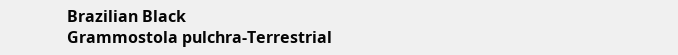Brazilian Black
Grammostola pulchra-Terrestrial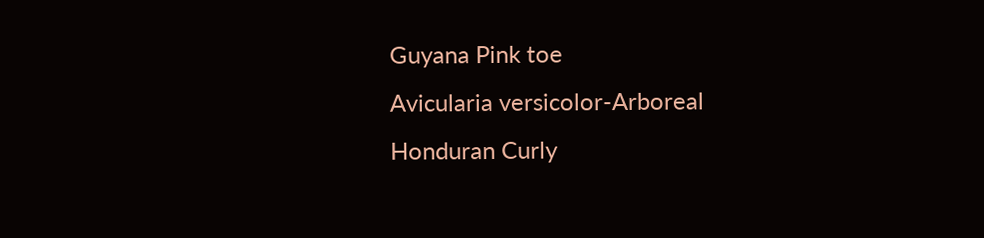Guyana Pink toe
Avicularia versicolor-Arboreal
Honduran Curly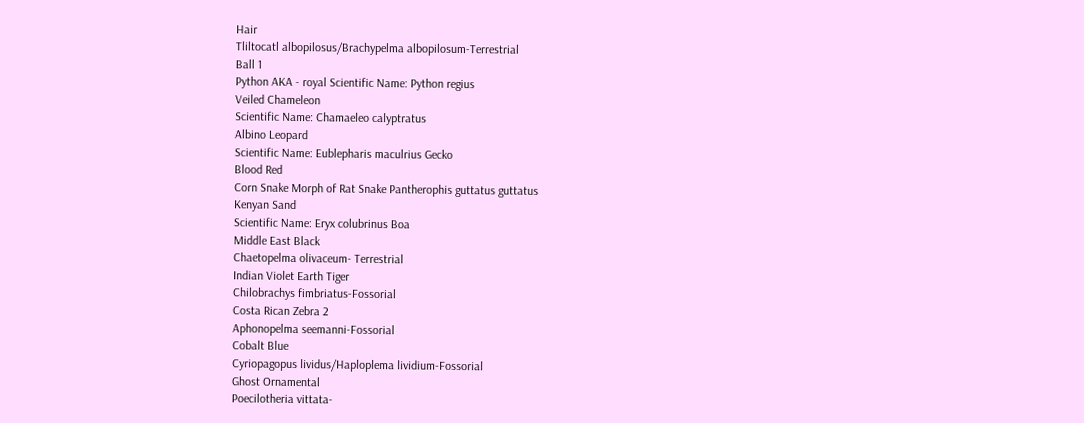Hair
Tliltocatl albopilosus/Brachypelma albopilosum-Terrestrial
Ball 1
Python AKA - royal Scientific Name: Python regius
Veiled Chameleon
Scientific Name: Chamaeleo calyptratus
Albino Leopard
Scientific Name: Eublepharis maculrius Gecko
Blood Red
Corn Snake Morph of Rat Snake Pantherophis guttatus guttatus
Kenyan Sand
Scientific Name: Eryx colubrinus Boa
Middle East Black
Chaetopelma olivaceum- Terrestrial
Indian Violet Earth Tiger
Chilobrachys fimbriatus-Fossorial
Costa Rican Zebra 2
Aphonopelma seemanni-Fossorial
Cobalt Blue
Cyriopagopus lividus/Haploplema lividium-Fossorial
Ghost Ornamental
Poecilotheria vittata-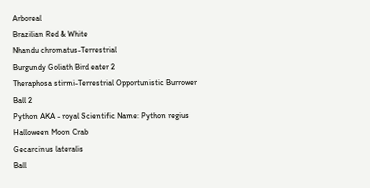Arboreal
Brazilian Red & White
Nhandu chromatus-Terrestrial
Burgundy Goliath Bird eater 2
Theraphosa stirmi-Terrestrial Opportunistic Burrower
Ball 2
Python AKA - royal Scientific Name: Python regius
Halloween Moon Crab
Gecarcinus lateralis
Ball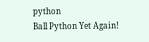python
Ball Python Yet Again!